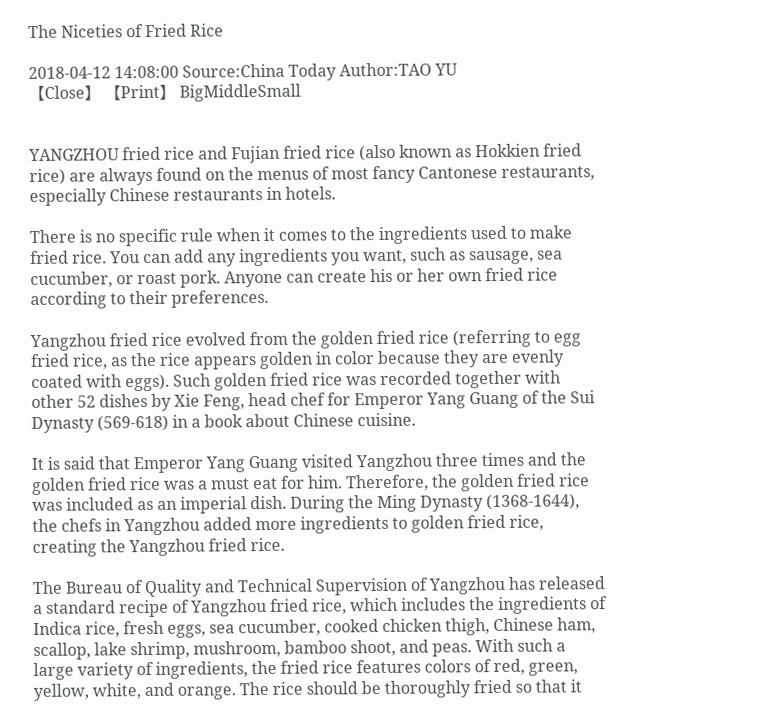The Niceties of Fried Rice

2018-04-12 14:08:00 Source:China Today Author:TAO YU
【Close】 【Print】 BigMiddleSmall


YANGZHOU fried rice and Fujian fried rice (also known as Hokkien fried rice) are always found on the menus of most fancy Cantonese restaurants, especially Chinese restaurants in hotels.

There is no specific rule when it comes to the ingredients used to make fried rice. You can add any ingredients you want, such as sausage, sea cucumber, or roast pork. Anyone can create his or her own fried rice according to their preferences.

Yangzhou fried rice evolved from the golden fried rice (referring to egg fried rice, as the rice appears golden in color because they are evenly coated with eggs). Such golden fried rice was recorded together with other 52 dishes by Xie Feng, head chef for Emperor Yang Guang of the Sui Dynasty (569-618) in a book about Chinese cuisine.

It is said that Emperor Yang Guang visited Yangzhou three times and the golden fried rice was a must eat for him. Therefore, the golden fried rice was included as an imperial dish. During the Ming Dynasty (1368-1644), the chefs in Yangzhou added more ingredients to golden fried rice, creating the Yangzhou fried rice.

The Bureau of Quality and Technical Supervision of Yangzhou has released a standard recipe of Yangzhou fried rice, which includes the ingredients of Indica rice, fresh eggs, sea cucumber, cooked chicken thigh, Chinese ham, scallop, lake shrimp, mushroom, bamboo shoot, and peas. With such a large variety of ingredients, the fried rice features colors of red, green, yellow, white, and orange. The rice should be thoroughly fried so that it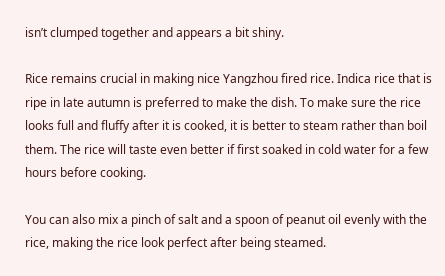isn’t clumped together and appears a bit shiny.

Rice remains crucial in making nice Yangzhou fired rice. Indica rice that is ripe in late autumn is preferred to make the dish. To make sure the rice looks full and fluffy after it is cooked, it is better to steam rather than boil them. The rice will taste even better if first soaked in cold water for a few hours before cooking.

You can also mix a pinch of salt and a spoon of peanut oil evenly with the rice, making the rice look perfect after being steamed.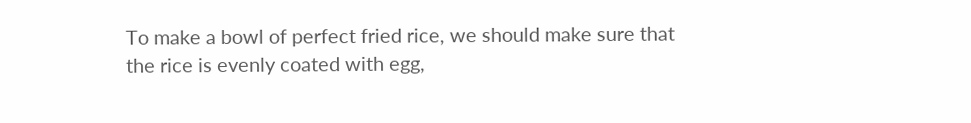To make a bowl of perfect fried rice, we should make sure that the rice is evenly coated with egg,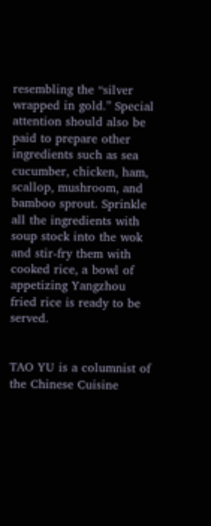resembling the “silver wrapped in gold.” Special attention should also be paid to prepare other ingredients such as sea cucumber, chicken, ham, scallop, mushroom, and bamboo sprout. Sprinkle all the ingredients with soup stock into the wok and stir-fry them with cooked rice, a bowl of appetizing Yangzhou fried rice is ready to be served.


TAO YU is a columnist of the Chinese Cuisine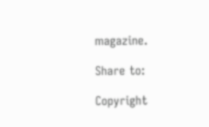magazine.

Share to:

Copyright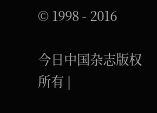© 1998 - 2016

今日中国杂志版权所有 |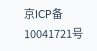京ICP备10041721号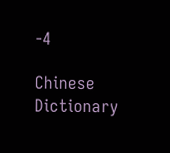-4

Chinese Dictionary